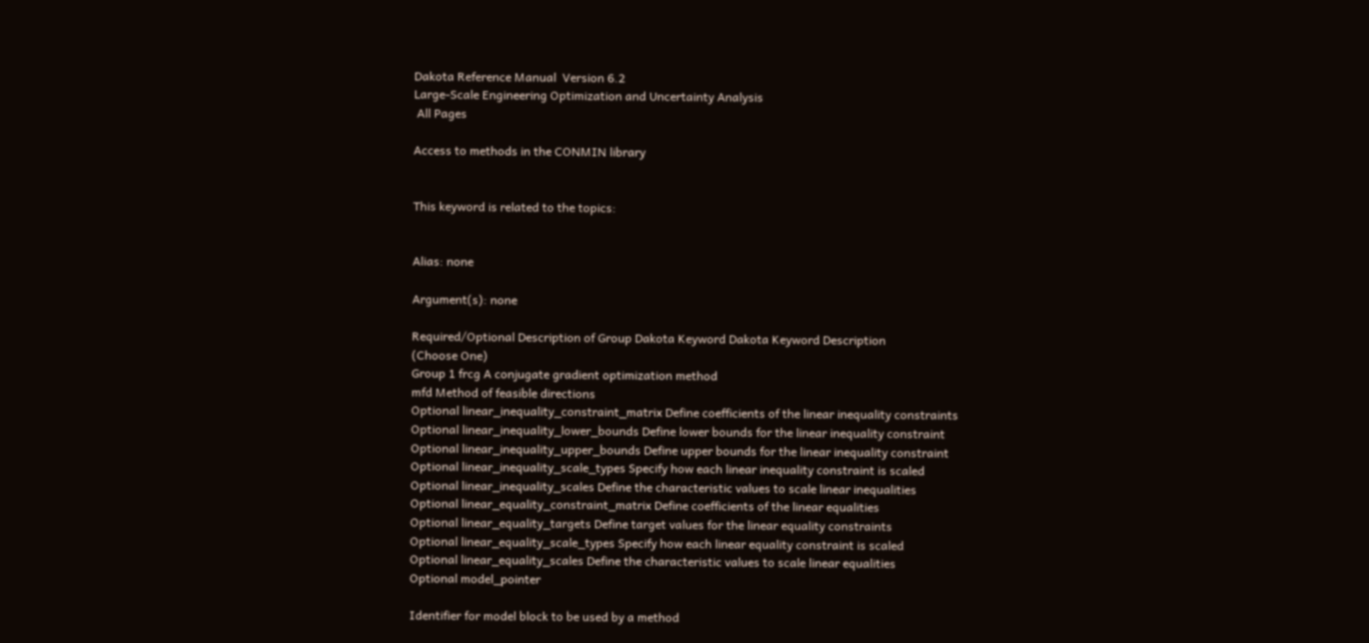Dakota Reference Manual  Version 6.2
Large-Scale Engineering Optimization and Uncertainty Analysis
 All Pages

Access to methods in the CONMIN library


This keyword is related to the topics:


Alias: none

Argument(s): none

Required/Optional Description of Group Dakota Keyword Dakota Keyword Description
(Choose One)
Group 1 frcg A conjugate gradient optimization method
mfd Method of feasible directions
Optional linear_inequality_constraint_matrix Define coefficients of the linear inequality constraints
Optional linear_inequality_lower_bounds Define lower bounds for the linear inequality constraint
Optional linear_inequality_upper_bounds Define upper bounds for the linear inequality constraint
Optional linear_inequality_scale_types Specify how each linear inequality constraint is scaled
Optional linear_inequality_scales Define the characteristic values to scale linear inequalities
Optional linear_equality_constraint_matrix Define coefficients of the linear equalities
Optional linear_equality_targets Define target values for the linear equality constraints
Optional linear_equality_scale_types Specify how each linear equality constraint is scaled
Optional linear_equality_scales Define the characteristic values to scale linear equalities
Optional model_pointer

Identifier for model block to be used by a method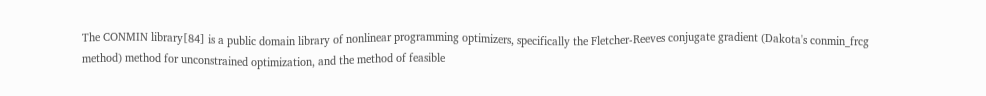The CONMIN library[84] is a public domain library of nonlinear programming optimizers, specifically the Fletcher-Reeves conjugate gradient (Dakota's conmin_frcg method) method for unconstrained optimization, and the method of feasible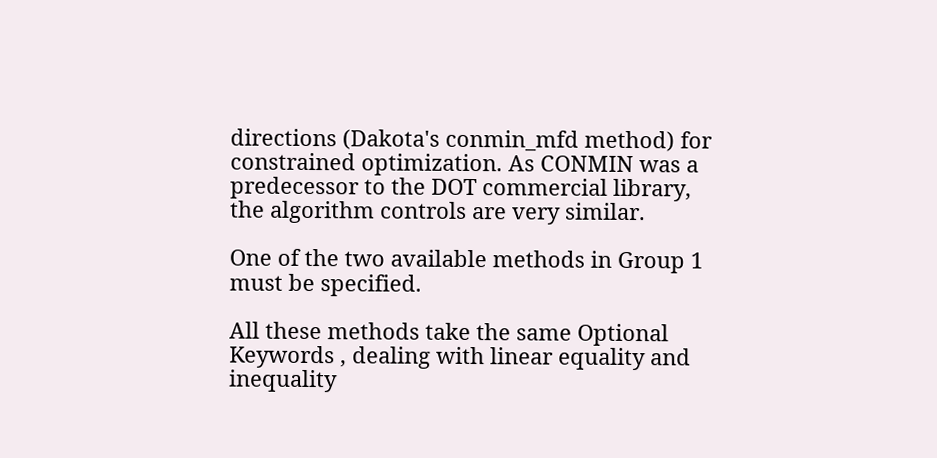directions (Dakota's conmin_mfd method) for constrained optimization. As CONMIN was a predecessor to the DOT commercial library, the algorithm controls are very similar.

One of the two available methods in Group 1 must be specified.

All these methods take the same Optional Keywords , dealing with linear equality and inequality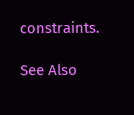constraints.

See Also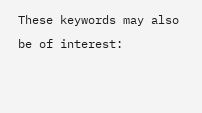These keywords may also be of interest: